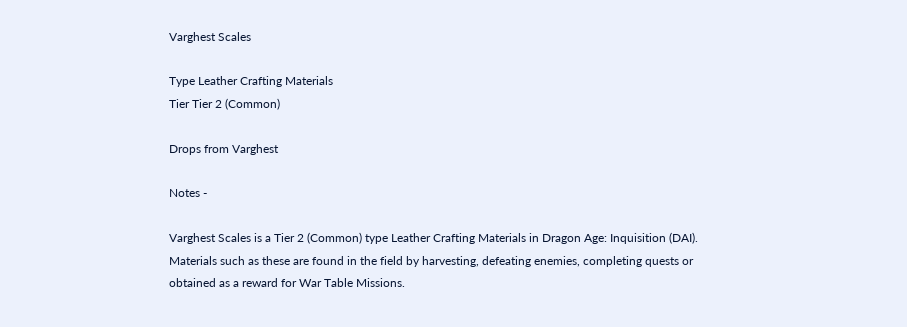Varghest Scales

Type Leather Crafting Materials
Tier Tier 2 (Common)

Drops from Varghest

Notes -

Varghest Scales is a Tier 2 (Common) type Leather Crafting Materials in Dragon Age: Inquisition (DAI). Materials such as these are found in the field by harvesting, defeating enemies, completing quests or obtained as a reward for War Table Missions.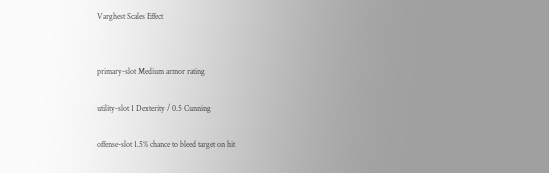Varghest Scales Effect


primary-slot Medium armor rating

utility-slot 1 Dexterity / 0.5 Cunning

offense-slot 1.5% chance to bleed target on hit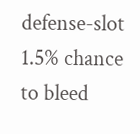defense-slot 1.5% chance to bleed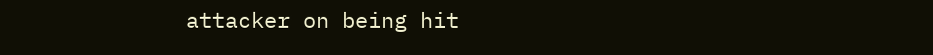attacker on being hit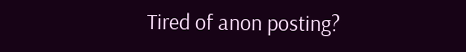Tired of anon posting?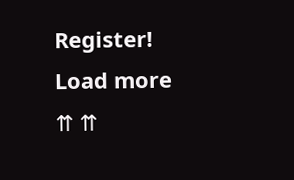Register!
Load more
⇈ ⇈